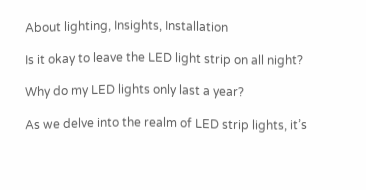About lighting, Insights, Installation

Is it okay to leave the LED light strip on all night?

Why do my LED lights only last a year?

As we delve into the realm of LED strip lights, it’s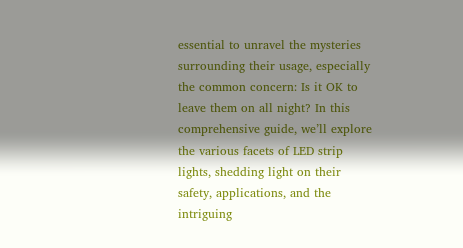essential to unravel the mysteries surrounding their usage, especially the common concern: Is it OK to leave them on all night? In this comprehensive guide, we’ll explore the various facets of LED strip lights, shedding light on their safety, applications, and the intriguing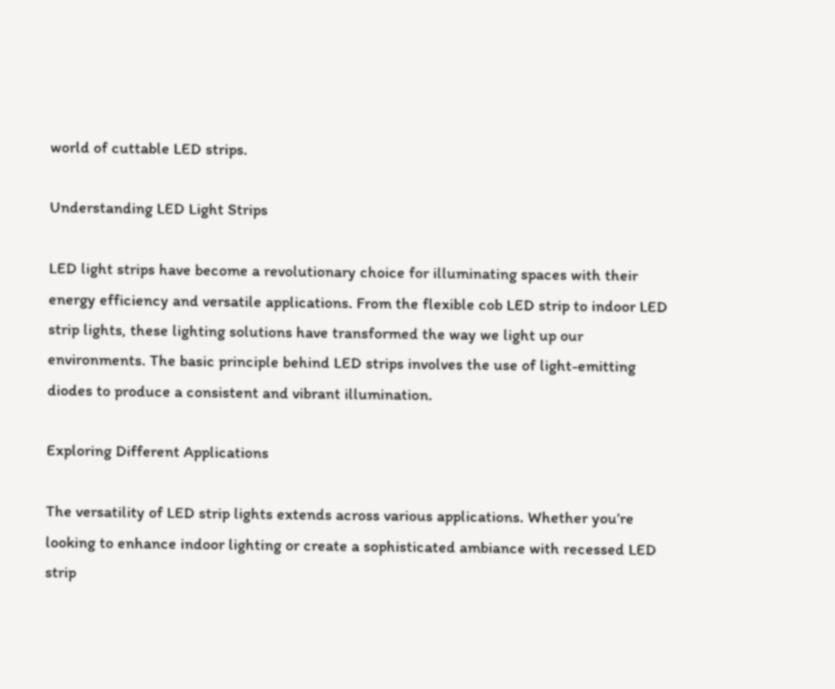world of cuttable LED strips.

Understanding LED Light Strips

LED light strips have become a revolutionary choice for illuminating spaces with their energy efficiency and versatile applications. From the flexible cob LED strip to indoor LED strip lights, these lighting solutions have transformed the way we light up our environments. The basic principle behind LED strips involves the use of light-emitting diodes to produce a consistent and vibrant illumination.

Exploring Different Applications

The versatility of LED strip lights extends across various applications. Whether you’re looking to enhance indoor lighting or create a sophisticated ambiance with recessed LED strip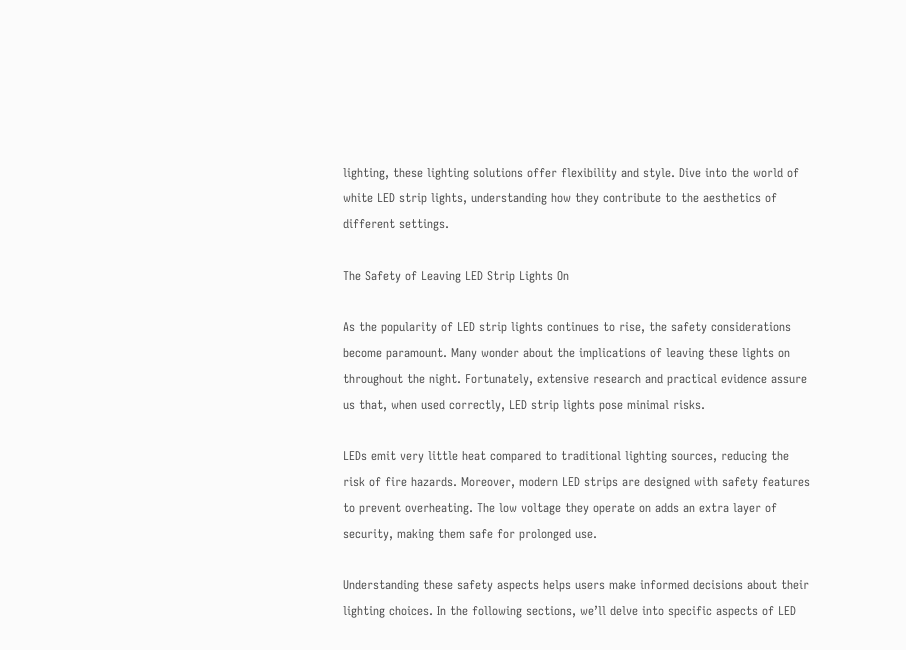lighting, these lighting solutions offer flexibility and style. Dive into the world of white LED strip lights, understanding how they contribute to the aesthetics of different settings.

The Safety of Leaving LED Strip Lights On

As the popularity of LED strip lights continues to rise, the safety considerations become paramount. Many wonder about the implications of leaving these lights on throughout the night. Fortunately, extensive research and practical evidence assure us that, when used correctly, LED strip lights pose minimal risks.

LEDs emit very little heat compared to traditional lighting sources, reducing the risk of fire hazards. Moreover, modern LED strips are designed with safety features to prevent overheating. The low voltage they operate on adds an extra layer of security, making them safe for prolonged use.

Understanding these safety aspects helps users make informed decisions about their lighting choices. In the following sections, we’ll delve into specific aspects of LED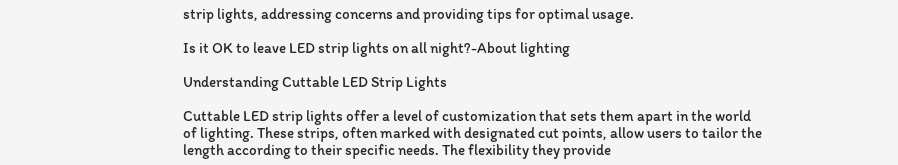strip lights, addressing concerns and providing tips for optimal usage.

Is it OK to leave LED strip lights on all night?-About lighting

Understanding Cuttable LED Strip Lights

Cuttable LED strip lights offer a level of customization that sets them apart in the world of lighting. These strips, often marked with designated cut points, allow users to tailor the length according to their specific needs. The flexibility they provide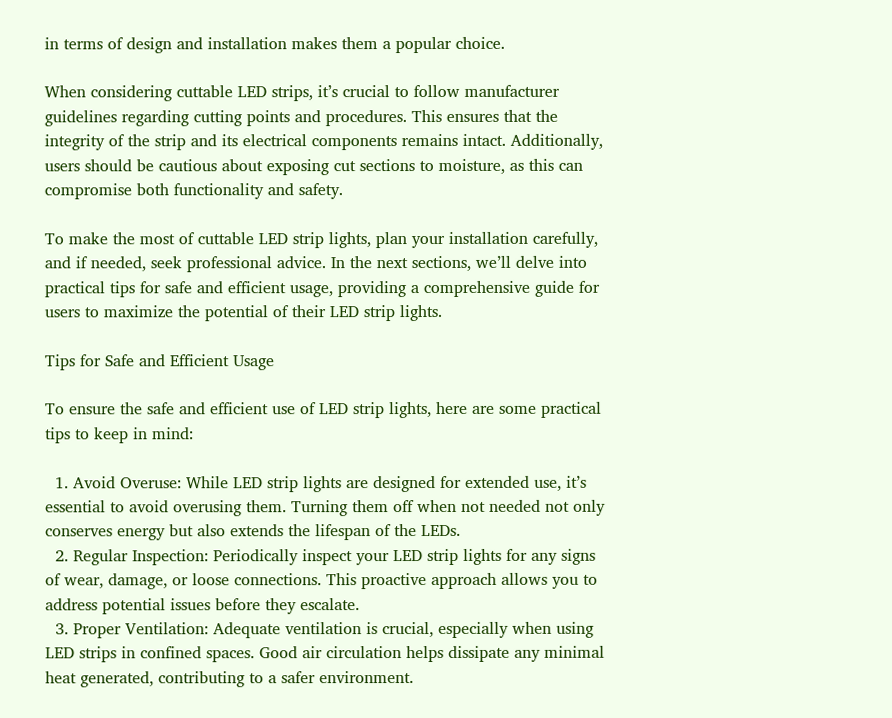in terms of design and installation makes them a popular choice.

When considering cuttable LED strips, it’s crucial to follow manufacturer guidelines regarding cutting points and procedures. This ensures that the integrity of the strip and its electrical components remains intact. Additionally, users should be cautious about exposing cut sections to moisture, as this can compromise both functionality and safety.

To make the most of cuttable LED strip lights, plan your installation carefully, and if needed, seek professional advice. In the next sections, we’ll delve into practical tips for safe and efficient usage, providing a comprehensive guide for users to maximize the potential of their LED strip lights.

Tips for Safe and Efficient Usage

To ensure the safe and efficient use of LED strip lights, here are some practical tips to keep in mind:

  1. Avoid Overuse: While LED strip lights are designed for extended use, it’s essential to avoid overusing them. Turning them off when not needed not only conserves energy but also extends the lifespan of the LEDs.
  2. Regular Inspection: Periodically inspect your LED strip lights for any signs of wear, damage, or loose connections. This proactive approach allows you to address potential issues before they escalate.
  3. Proper Ventilation: Adequate ventilation is crucial, especially when using LED strips in confined spaces. Good air circulation helps dissipate any minimal heat generated, contributing to a safer environment.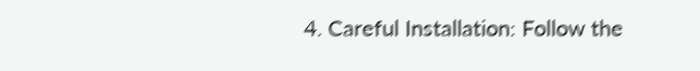4. Careful Installation: Follow the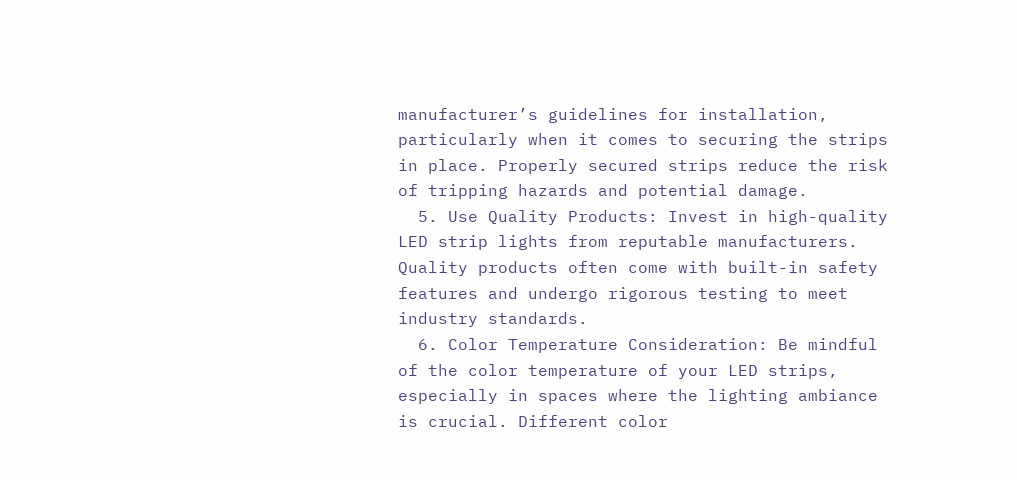manufacturer’s guidelines for installation, particularly when it comes to securing the strips in place. Properly secured strips reduce the risk of tripping hazards and potential damage.
  5. Use Quality Products: Invest in high-quality LED strip lights from reputable manufacturers. Quality products often come with built-in safety features and undergo rigorous testing to meet industry standards.
  6. Color Temperature Consideration: Be mindful of the color temperature of your LED strips, especially in spaces where the lighting ambiance is crucial. Different color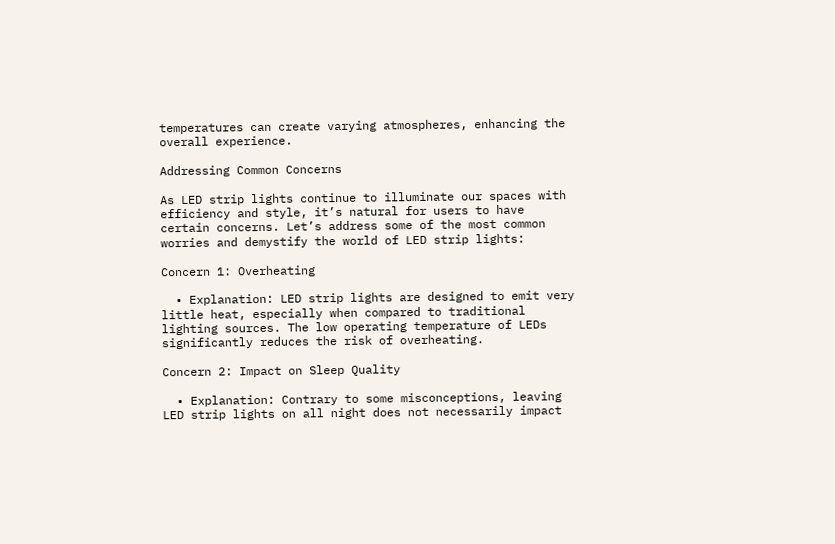temperatures can create varying atmospheres, enhancing the overall experience.

Addressing Common Concerns

As LED strip lights continue to illuminate our spaces with efficiency and style, it’s natural for users to have certain concerns. Let’s address some of the most common worries and demystify the world of LED strip lights:

Concern 1: Overheating

  • Explanation: LED strip lights are designed to emit very little heat, especially when compared to traditional lighting sources. The low operating temperature of LEDs significantly reduces the risk of overheating.

Concern 2: Impact on Sleep Quality

  • Explanation: Contrary to some misconceptions, leaving LED strip lights on all night does not necessarily impact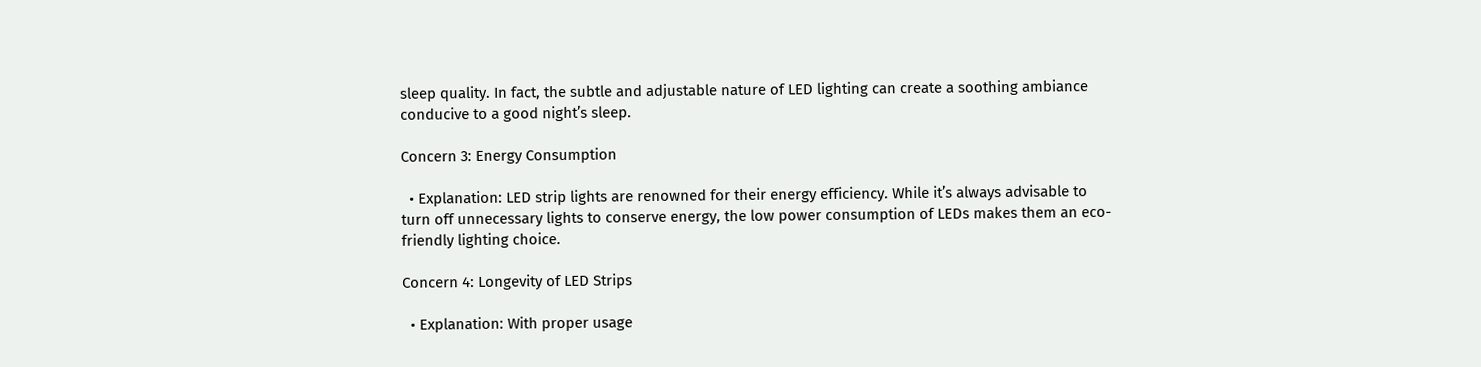sleep quality. In fact, the subtle and adjustable nature of LED lighting can create a soothing ambiance conducive to a good night’s sleep.

Concern 3: Energy Consumption

  • Explanation: LED strip lights are renowned for their energy efficiency. While it’s always advisable to turn off unnecessary lights to conserve energy, the low power consumption of LEDs makes them an eco-friendly lighting choice.

Concern 4: Longevity of LED Strips

  • Explanation: With proper usage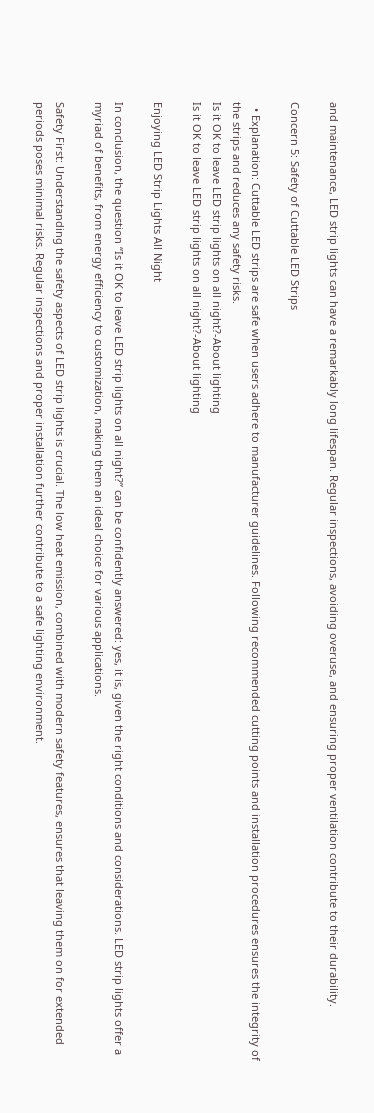and maintenance, LED strip lights can have a remarkably long lifespan. Regular inspections, avoiding overuse, and ensuring proper ventilation contribute to their durability.

Concern 5: Safety of Cuttable LED Strips

  • Explanation: Cuttable LED strips are safe when users adhere to manufacturer guidelines. Following recommended cutting points and installation procedures ensures the integrity of the strips and reduces any safety risks.
Is it OK to leave LED strip lights on all night?-About lighting
Is it OK to leave LED strip lights on all night?-About lighting

Enjoying LED Strip Lights All Night

In conclusion, the question “Is it OK to leave LED strip lights on all night?” can be confidently answered: yes, it is, given the right conditions and considerations. LED strip lights offer a myriad of benefits, from energy efficiency to customization, making them an ideal choice for various applications.

Safety First: Understanding the safety aspects of LED strip lights is crucial. The low heat emission, combined with modern safety features, ensures that leaving them on for extended periods poses minimal risks. Regular inspections and proper installation further contribute to a safe lighting environment.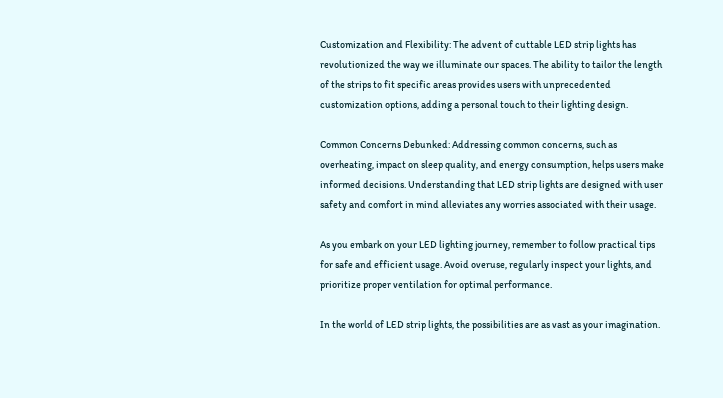Customization and Flexibility: The advent of cuttable LED strip lights has revolutionized the way we illuminate our spaces. The ability to tailor the length of the strips to fit specific areas provides users with unprecedented customization options, adding a personal touch to their lighting design.

Common Concerns Debunked: Addressing common concerns, such as overheating, impact on sleep quality, and energy consumption, helps users make informed decisions. Understanding that LED strip lights are designed with user safety and comfort in mind alleviates any worries associated with their usage.

As you embark on your LED lighting journey, remember to follow practical tips for safe and efficient usage. Avoid overuse, regularly inspect your lights, and prioritize proper ventilation for optimal performance.

In the world of LED strip lights, the possibilities are as vast as your imagination.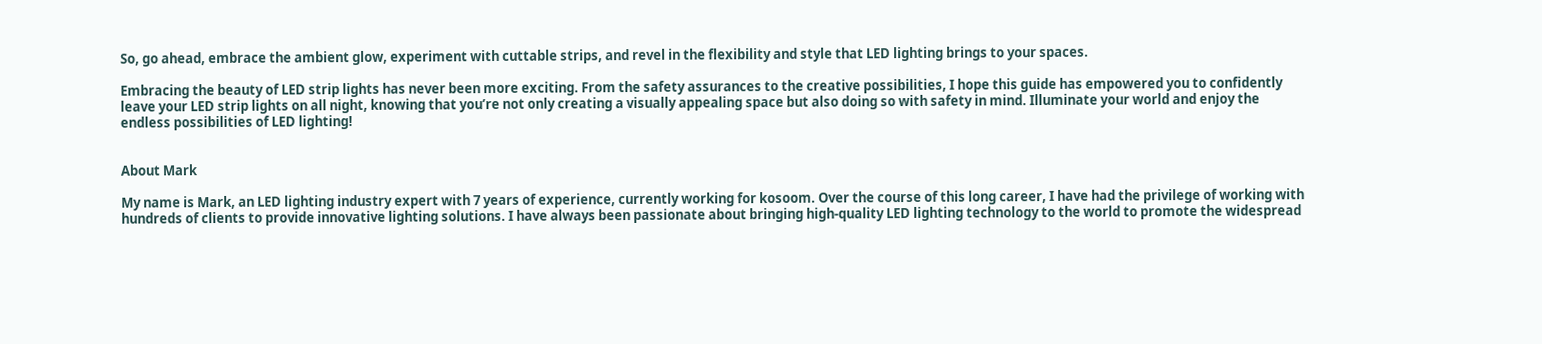So, go ahead, embrace the ambient glow, experiment with cuttable strips, and revel in the flexibility and style that LED lighting brings to your spaces.

Embracing the beauty of LED strip lights has never been more exciting. From the safety assurances to the creative possibilities, I hope this guide has empowered you to confidently leave your LED strip lights on all night, knowing that you’re not only creating a visually appealing space but also doing so with safety in mind. Illuminate your world and enjoy the endless possibilities of LED lighting!


About Mark

My name is Mark, an LED lighting industry expert with 7 years of experience, currently working for kosoom. Over the course of this long career, I have had the privilege of working with hundreds of clients to provide innovative lighting solutions. I have always been passionate about bringing high-quality LED lighting technology to the world to promote the widespread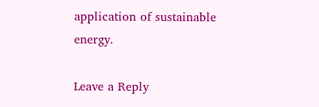application of sustainable energy.

Leave a Reply